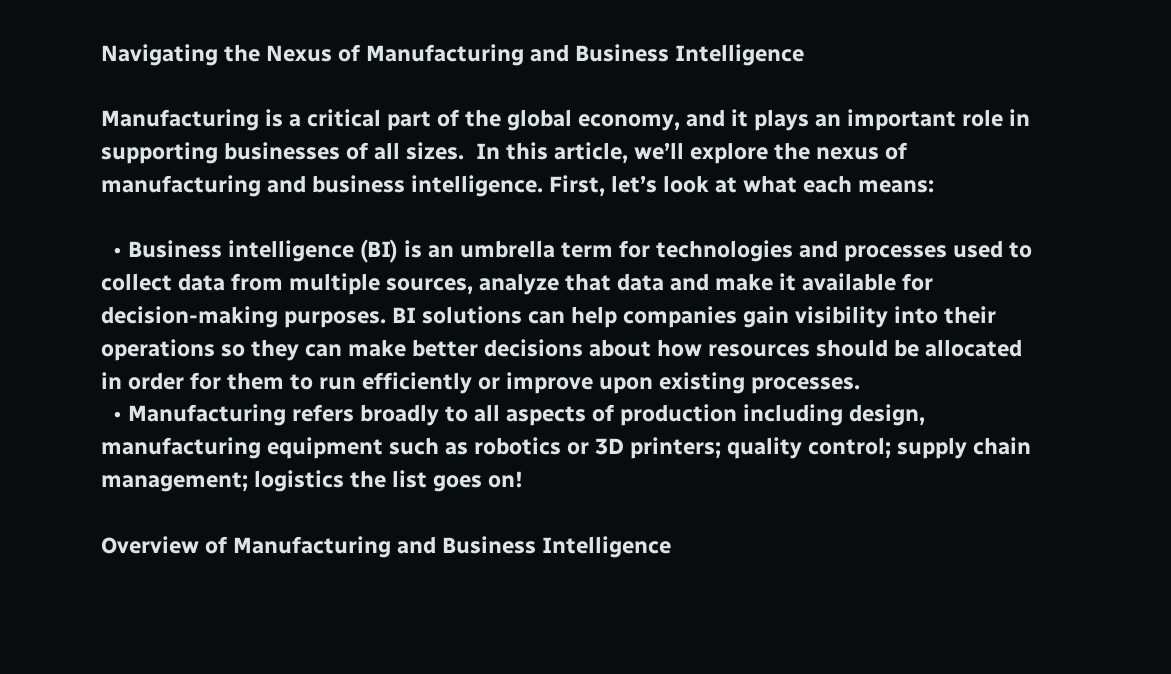Navigating the Nexus of Manufacturing and Business Intelligence

Manufacturing is a critical part of the global economy, and it plays an important role in supporting businesses of all sizes.  In this article, we’ll explore the nexus of manufacturing and business intelligence. First, let’s look at what each means:

  • Business intelligence (BI) is an umbrella term for technologies and processes used to collect data from multiple sources, analyze that data and make it available for decision-making purposes. BI solutions can help companies gain visibility into their operations so they can make better decisions about how resources should be allocated in order for them to run efficiently or improve upon existing processes.
  • Manufacturing refers broadly to all aspects of production including design, manufacturing equipment such as robotics or 3D printers; quality control; supply chain management; logistics the list goes on!

Overview of Manufacturing and Business Intelligence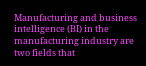Manufacturing and business intelligence (BI) in the manufacturing industry are two fields that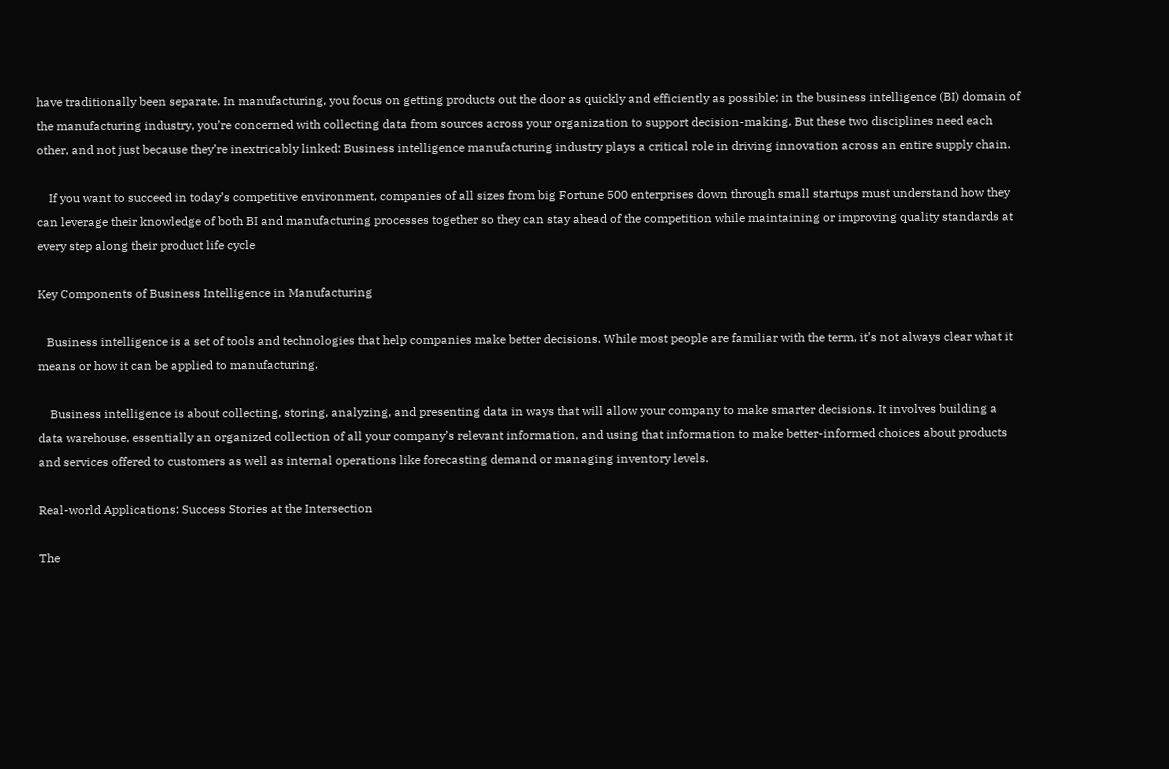have traditionally been separate. In manufacturing, you focus on getting products out the door as quickly and efficiently as possible; in the business intelligence (BI) domain of the manufacturing industry, you’re concerned with collecting data from sources across your organization to support decision-making. But these two disciplines need each other, and not just because they’re inextricably linked: Business intelligence manufacturing industry plays a critical role in driving innovation across an entire supply chain.

    If you want to succeed in today’s competitive environment, companies of all sizes from big Fortune 500 enterprises down through small startups must understand how they can leverage their knowledge of both BI and manufacturing processes together so they can stay ahead of the competition while maintaining or improving quality standards at every step along their product life cycle

Key Components of Business Intelligence in Manufacturing

   Business intelligence is a set of tools and technologies that help companies make better decisions. While most people are familiar with the term, it’s not always clear what it means or how it can be applied to manufacturing.

    Business intelligence is about collecting, storing, analyzing, and presenting data in ways that will allow your company to make smarter decisions. It involves building a data warehouse, essentially an organized collection of all your company’s relevant information, and using that information to make better-informed choices about products and services offered to customers as well as internal operations like forecasting demand or managing inventory levels.

Real-world Applications: Success Stories at the Intersection

The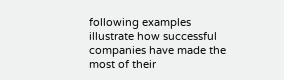following examples illustrate how successful companies have made the most of their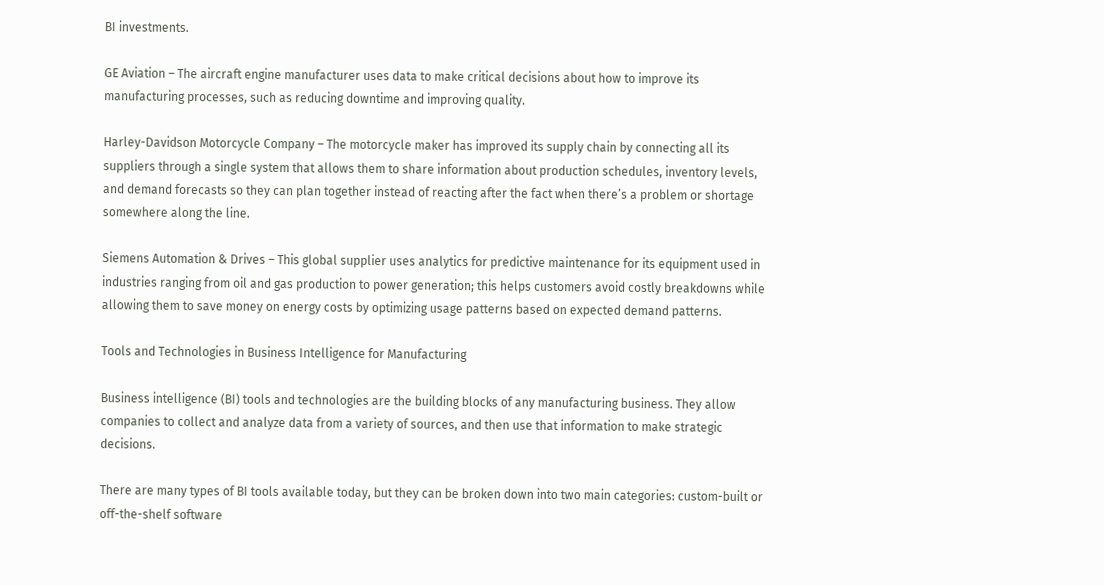BI investments.

GE Aviation – The aircraft engine manufacturer uses data to make critical decisions about how to improve its manufacturing processes, such as reducing downtime and improving quality.

Harley-Davidson Motorcycle Company – The motorcycle maker has improved its supply chain by connecting all its suppliers through a single system that allows them to share information about production schedules, inventory levels, and demand forecasts so they can plan together instead of reacting after the fact when there’s a problem or shortage somewhere along the line.

Siemens Automation & Drives – This global supplier uses analytics for predictive maintenance for its equipment used in industries ranging from oil and gas production to power generation; this helps customers avoid costly breakdowns while allowing them to save money on energy costs by optimizing usage patterns based on expected demand patterns.

Tools and Technologies in Business Intelligence for Manufacturing

Business intelligence (BI) tools and technologies are the building blocks of any manufacturing business. They allow companies to collect and analyze data from a variety of sources, and then use that information to make strategic decisions.

There are many types of BI tools available today, but they can be broken down into two main categories: custom-built or off-the-shelf software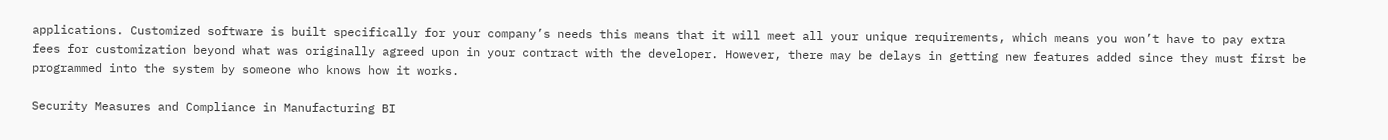applications. Customized software is built specifically for your company’s needs this means that it will meet all your unique requirements, which means you won’t have to pay extra fees for customization beyond what was originally agreed upon in your contract with the developer. However, there may be delays in getting new features added since they must first be programmed into the system by someone who knows how it works.

Security Measures and Compliance in Manufacturing BI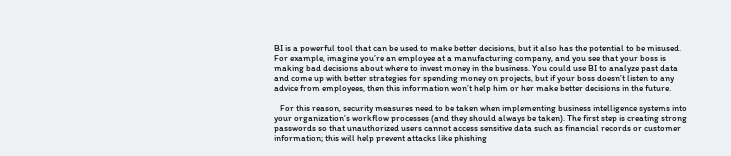BI is a powerful tool that can be used to make better decisions, but it also has the potential to be misused. For example, imagine you’re an employee at a manufacturing company, and you see that your boss is making bad decisions about where to invest money in the business. You could use BI to analyze past data and come up with better strategies for spending money on projects, but if your boss doesn’t listen to any advice from employees, then this information won’t help him or her make better decisions in the future.

   For this reason, security measures need to be taken when implementing business intelligence systems into your organization’s workflow processes (and they should always be taken). The first step is creating strong passwords so that unauthorized users cannot access sensitive data such as financial records or customer information; this will help prevent attacks like phishing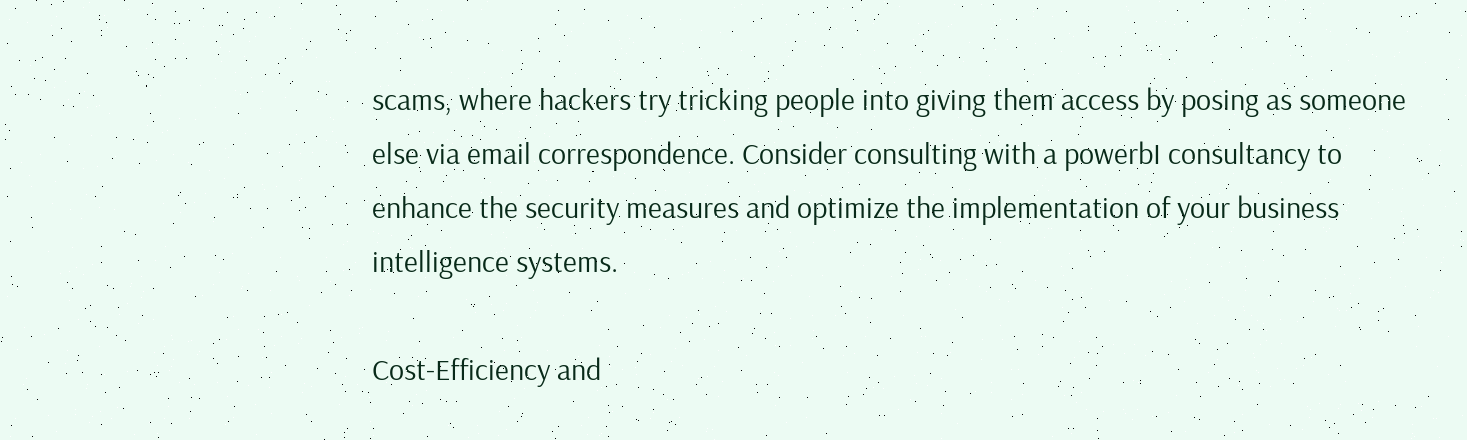scams, where hackers try tricking people into giving them access by posing as someone else via email correspondence. Consider consulting with a powerbI consultancy to enhance the security measures and optimize the implementation of your business intelligence systems.

Cost-Efficiency and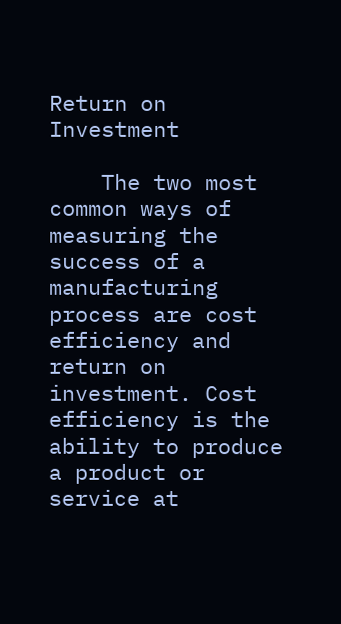Return on Investment

    The two most common ways of measuring the success of a manufacturing process are cost efficiency and return on investment. Cost efficiency is the ability to produce a product or service at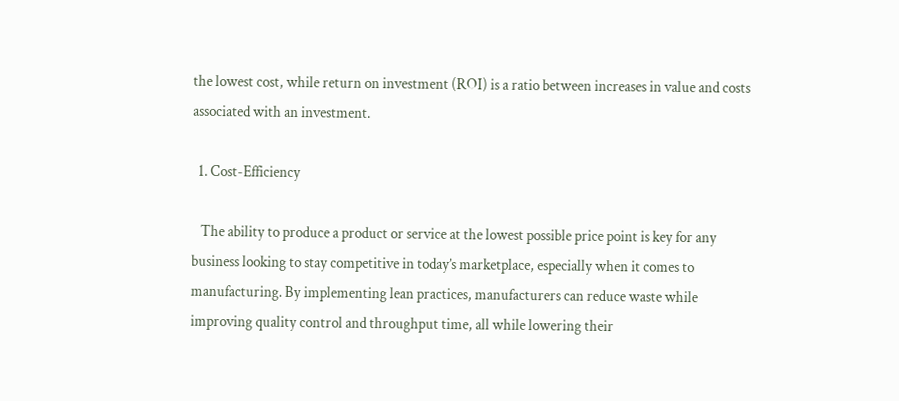the lowest cost, while return on investment (ROI) is a ratio between increases in value and costs associated with an investment.

  1. Cost-Efficiency

   The ability to produce a product or service at the lowest possible price point is key for any business looking to stay competitive in today’s marketplace, especially when it comes to manufacturing. By implementing lean practices, manufacturers can reduce waste while improving quality control and throughput time, all while lowering their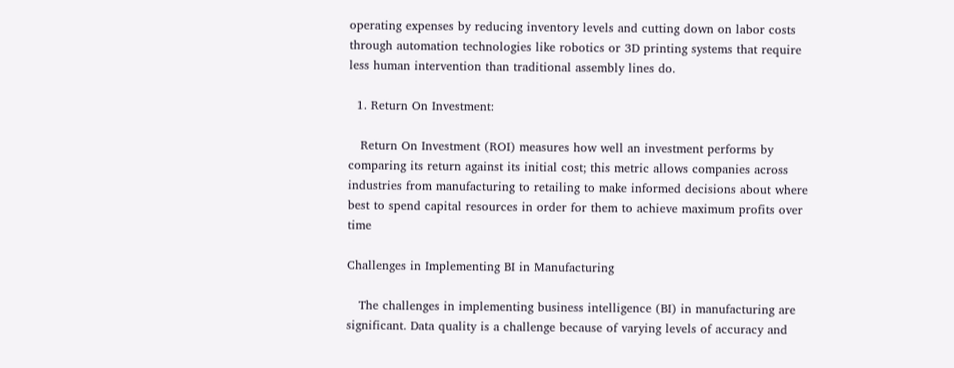operating expenses by reducing inventory levels and cutting down on labor costs through automation technologies like robotics or 3D printing systems that require less human intervention than traditional assembly lines do.

  1. Return On Investment:

   Return On Investment (ROI) measures how well an investment performs by comparing its return against its initial cost; this metric allows companies across industries from manufacturing to retailing to make informed decisions about where best to spend capital resources in order for them to achieve maximum profits over time

Challenges in Implementing BI in Manufacturing

   The challenges in implementing business intelligence (BI) in manufacturing are significant. Data quality is a challenge because of varying levels of accuracy and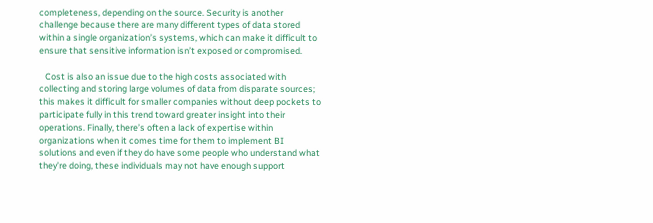completeness, depending on the source. Security is another challenge because there are many different types of data stored within a single organization’s systems, which can make it difficult to ensure that sensitive information isn’t exposed or compromised.

   Cost is also an issue due to the high costs associated with collecting and storing large volumes of data from disparate sources; this makes it difficult for smaller companies without deep pockets to participate fully in this trend toward greater insight into their operations. Finally, there’s often a lack of expertise within organizations when it comes time for them to implement BI solutions and even if they do have some people who understand what they’re doing, these individuals may not have enough support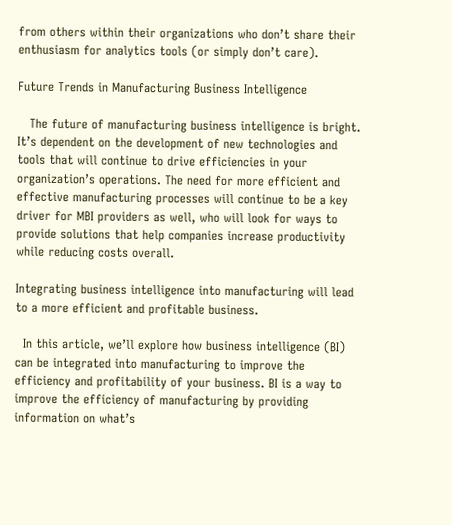from others within their organizations who don’t share their enthusiasm for analytics tools (or simply don’t care).

Future Trends in Manufacturing Business Intelligence

   The future of manufacturing business intelligence is bright. It’s dependent on the development of new technologies and tools that will continue to drive efficiencies in your organization’s operations. The need for more efficient and effective manufacturing processes will continue to be a key driver for MBI providers as well, who will look for ways to provide solutions that help companies increase productivity while reducing costs overall.

Integrating business intelligence into manufacturing will lead to a more efficient and profitable business.

  In this article, we’ll explore how business intelligence (BI) can be integrated into manufacturing to improve the efficiency and profitability of your business. BI is a way to improve the efficiency of manufacturing by providing information on what’s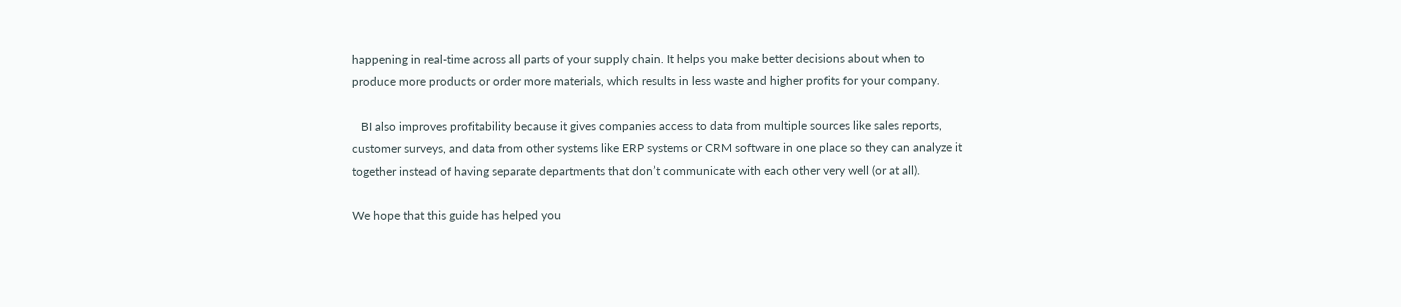happening in real-time across all parts of your supply chain. It helps you make better decisions about when to produce more products or order more materials, which results in less waste and higher profits for your company.

   BI also improves profitability because it gives companies access to data from multiple sources like sales reports, customer surveys, and data from other systems like ERP systems or CRM software in one place so they can analyze it together instead of having separate departments that don’t communicate with each other very well (or at all).

We hope that this guide has helped you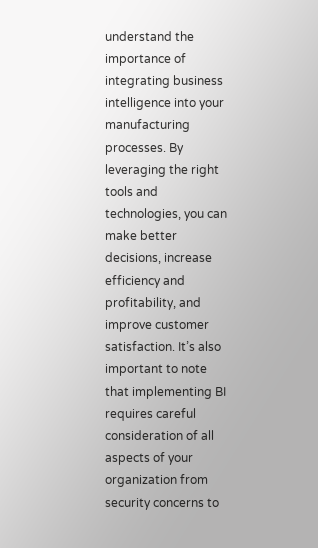understand the importance of integrating business intelligence into your manufacturing processes. By leveraging the right tools and technologies, you can make better decisions, increase efficiency and profitability, and improve customer satisfaction. It’s also important to note that implementing BI requires careful consideration of all aspects of your organization from security concerns to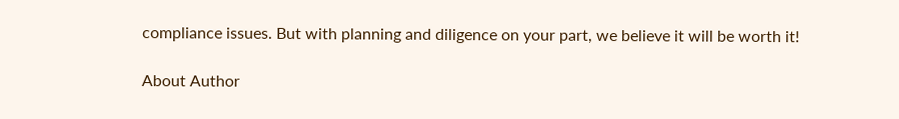compliance issues. But with planning and diligence on your part, we believe it will be worth it!

About Author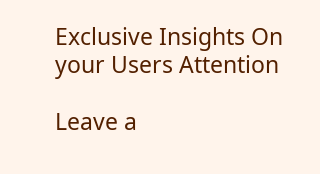Exclusive Insights On your Users Attention

Leave a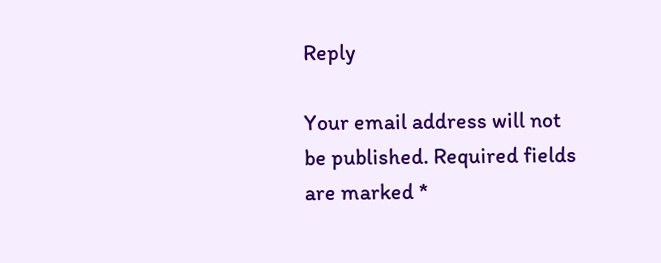Reply

Your email address will not be published. Required fields are marked *